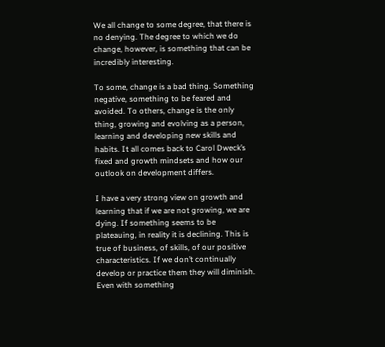We all change to some degree, that there is no denying. The degree to which we do change, however, is something that can be incredibly interesting.

To some, change is a bad thing. Something negative, something to be feared and avoided. To others, change is the only thing, growing and evolving as a person, learning and developing new skills and habits. It all comes back to Carol Dweck’s fixed and growth mindsets and how our outlook on development differs.

I have a very strong view on growth and learning that if we are not growing, we are dying. If something seems to be plateauing, in reality it is declining. This is true of business, of skills, of our positive characteristics. If we don’t continually develop or practice them they will diminish. Even with something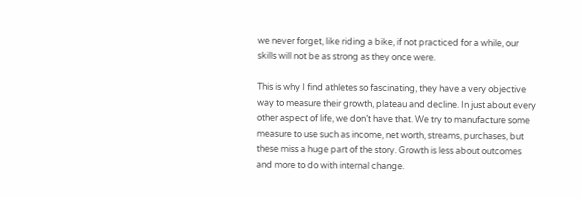we never forget, like riding a bike, if not practiced for a while, our skills will not be as strong as they once were.

This is why I find athletes so fascinating, they have a very objective way to measure their growth, plateau and decline. In just about every other aspect of life, we don’t have that. We try to manufacture some measure to use such as income, net worth, streams, purchases, but these miss a huge part of the story. Growth is less about outcomes and more to do with internal change.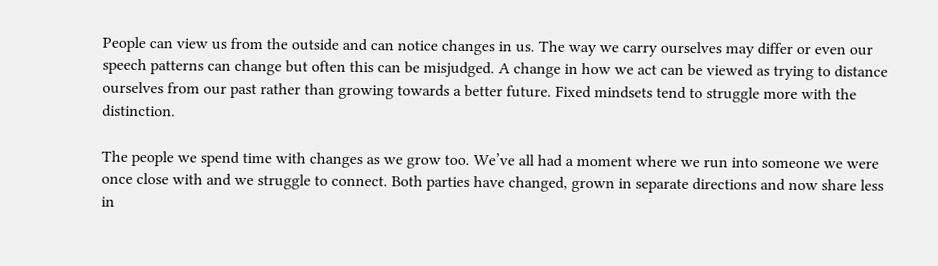People can view us from the outside and can notice changes in us. The way we carry ourselves may differ or even our speech patterns can change but often this can be misjudged. A change in how we act can be viewed as trying to distance ourselves from our past rather than growing towards a better future. Fixed mindsets tend to struggle more with the distinction.

The people we spend time with changes as we grow too. We’ve all had a moment where we run into someone we were once close with and we struggle to connect. Both parties have changed, grown in separate directions and now share less in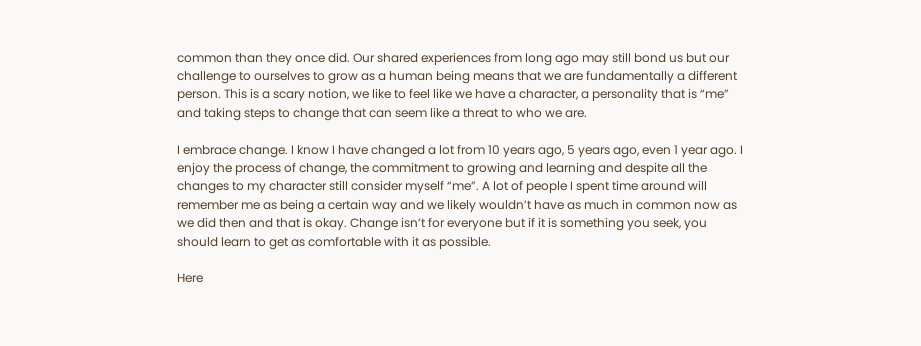common than they once did. Our shared experiences from long ago may still bond us but our challenge to ourselves to grow as a human being means that we are fundamentally a different person. This is a scary notion, we like to feel like we have a character, a personality that is “me” and taking steps to change that can seem like a threat to who we are.

I embrace change. I know I have changed a lot from 10 years ago, 5 years ago, even 1 year ago. I enjoy the process of change, the commitment to growing and learning and despite all the changes to my character still consider myself “me”. A lot of people I spent time around will remember me as being a certain way and we likely wouldn’t have as much in common now as we did then and that is okay. Change isn’t for everyone but if it is something you seek, you should learn to get as comfortable with it as possible.

Here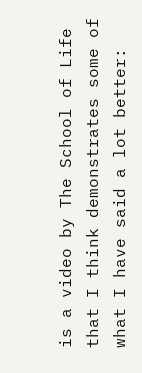is a video by The School of Life that I think demonstrates some of what I have said a lot better: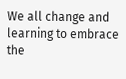We all change and learning to embrace the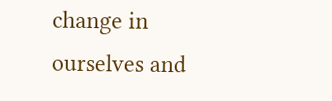change in ourselves and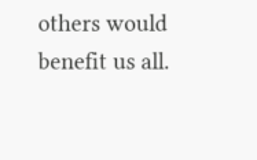others would benefit us all.